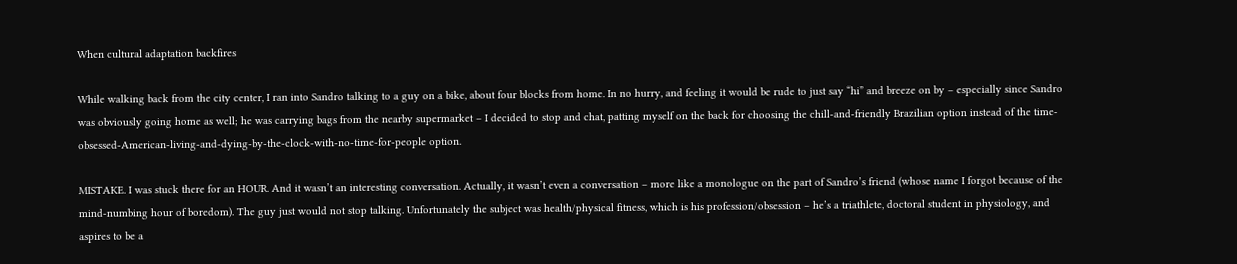When cultural adaptation backfires

While walking back from the city center, I ran into Sandro talking to a guy on a bike, about four blocks from home. In no hurry, and feeling it would be rude to just say “hi” and breeze on by – especially since Sandro was obviously going home as well; he was carrying bags from the nearby supermarket – I decided to stop and chat, patting myself on the back for choosing the chill-and-friendly Brazilian option instead of the time-obsessed-American-living-and-dying-by-the-clock-with-no-time-for-people option.

MISTAKE. I was stuck there for an HOUR. And it wasn’t an interesting conversation. Actually, it wasn’t even a conversation – more like a monologue on the part of Sandro’s friend (whose name I forgot because of the mind-numbing hour of boredom). The guy just would not stop talking. Unfortunately the subject was health/physical fitness, which is his profession/obsession – he’s a triathlete, doctoral student in physiology, and aspires to be a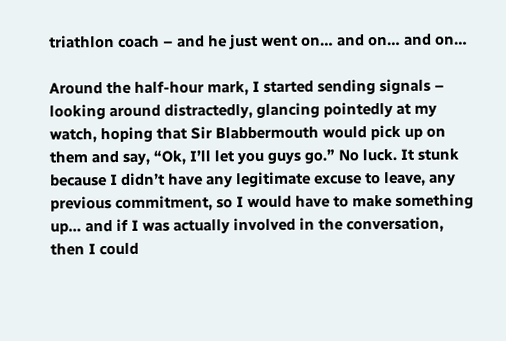triathlon coach – and he just went on… and on… and on…

Around the half-hour mark, I started sending signals – looking around distractedly, glancing pointedly at my watch, hoping that Sir Blabbermouth would pick up on them and say, “Ok, I’ll let you guys go.” No luck. It stunk because I didn’t have any legitimate excuse to leave, any previous commitment, so I would have to make something up… and if I was actually involved in the conversation, then I could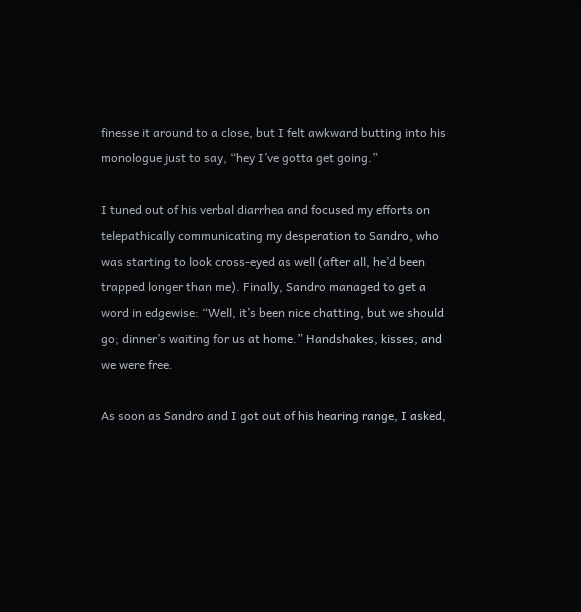finesse it around to a close, but I felt awkward butting into his monologue just to say, “hey I’ve gotta get going.”

I tuned out of his verbal diarrhea and focused my efforts on telepathically communicating my desperation to Sandro, who was starting to look cross-eyed as well (after all, he’d been trapped longer than me). Finally, Sandro managed to get a word in edgewise: “Well, it’s been nice chatting, but we should go; dinner’s waiting for us at home.” Handshakes, kisses, and we were free.

As soon as Sandro and I got out of his hearing range, I asked,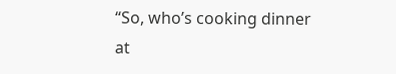“So, who’s cooking dinner at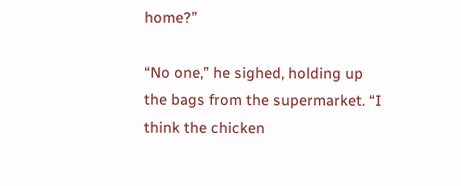home?”

“No one,” he sighed, holding up the bags from the supermarket. “I think the chicken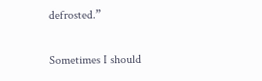defrosted.”

Sometimes I should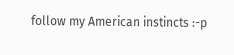follow my American instincts :-p